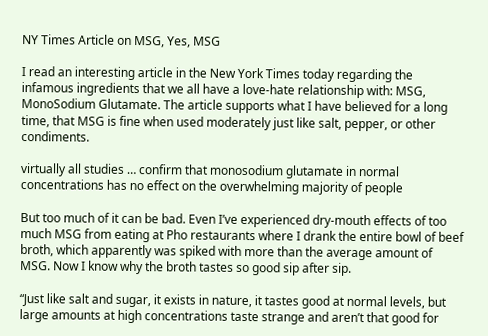NY Times Article on MSG, Yes, MSG

I read an interesting article in the New York Times today regarding the infamous ingredients that we all have a love-hate relationship with: MSG, MonoSodium Glutamate. The article supports what I have believed for a long time, that MSG is fine when used moderately just like salt, pepper, or other condiments.

virtually all studies … confirm that monosodium glutamate in normal concentrations has no effect on the overwhelming majority of people

But too much of it can be bad. Even I’ve experienced dry-mouth effects of too much MSG from eating at Pho restaurants where I drank the entire bowl of beef broth, which apparently was spiked with more than the average amount of MSG. Now I know why the broth tastes so good sip after sip.

“Just like salt and sugar, it exists in nature, it tastes good at normal levels, but large amounts at high concentrations taste strange and aren’t that good for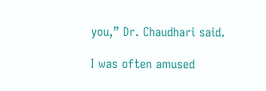you,” Dr. Chaudhari said.

I was often amused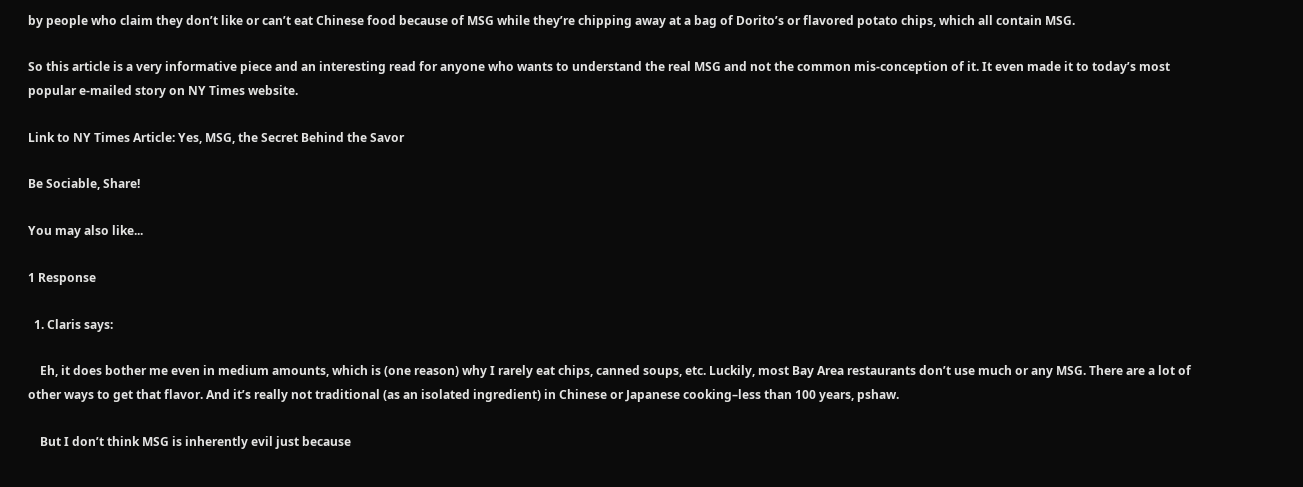by people who claim they don’t like or can’t eat Chinese food because of MSG while they’re chipping away at a bag of Dorito’s or flavored potato chips, which all contain MSG.

So this article is a very informative piece and an interesting read for anyone who wants to understand the real MSG and not the common mis-conception of it. It even made it to today’s most popular e-mailed story on NY Times website.

Link to NY Times Article: Yes, MSG, the Secret Behind the Savor

Be Sociable, Share!

You may also like...

1 Response

  1. Claris says:

    Eh, it does bother me even in medium amounts, which is (one reason) why I rarely eat chips, canned soups, etc. Luckily, most Bay Area restaurants don’t use much or any MSG. There are a lot of other ways to get that flavor. And it’s really not traditional (as an isolated ingredient) in Chinese or Japanese cooking–less than 100 years, pshaw.

    But I don’t think MSG is inherently evil just because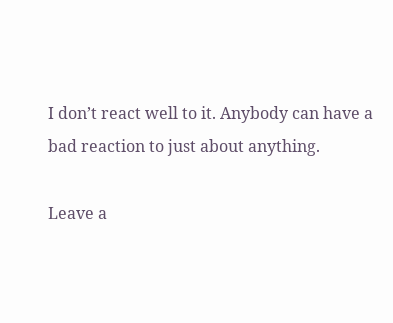I don’t react well to it. Anybody can have a bad reaction to just about anything.

Leave a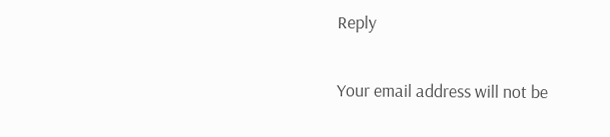Reply

Your email address will not be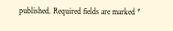published. Required fields are marked *